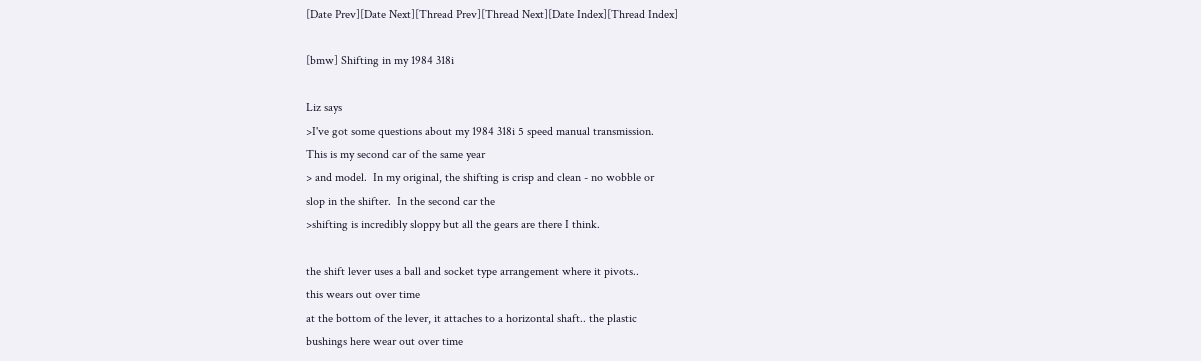[Date Prev][Date Next][Thread Prev][Thread Next][Date Index][Thread Index]

[bmw] Shifting in my 1984 318i

Liz says
>I've got some questions about my 1984 318i 5 speed manual transmission.
This is my second car of the same year
> and model.  In my original, the shifting is crisp and clean - no wobble or
slop in the shifter.  In the second car the
>shifting is incredibly sloppy but all the gears are there I think.

the shift lever uses a ball and socket type arrangement where it pivots..
this wears out over time
at the bottom of the lever, it attaches to a horizontal shaft.. the plastic
bushings here wear out over time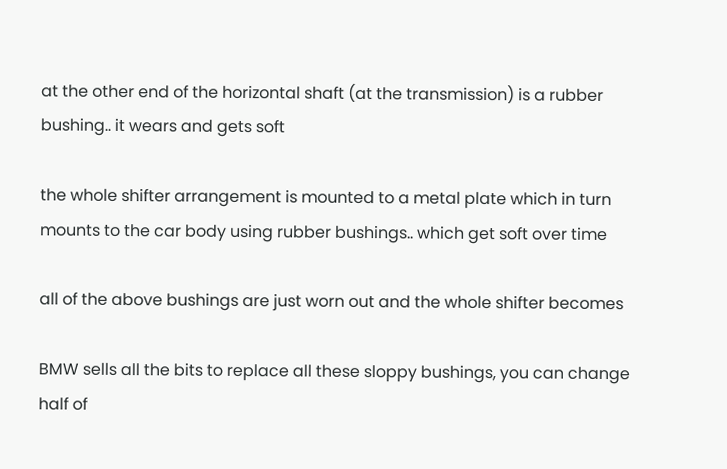at the other end of the horizontal shaft (at the transmission) is a rubber
bushing.. it wears and gets soft

the whole shifter arrangement is mounted to a metal plate which in turn
mounts to the car body using rubber bushings.. which get soft over time

all of the above bushings are just worn out and the whole shifter becomes

BMW sells all the bits to replace all these sloppy bushings, you can change
half of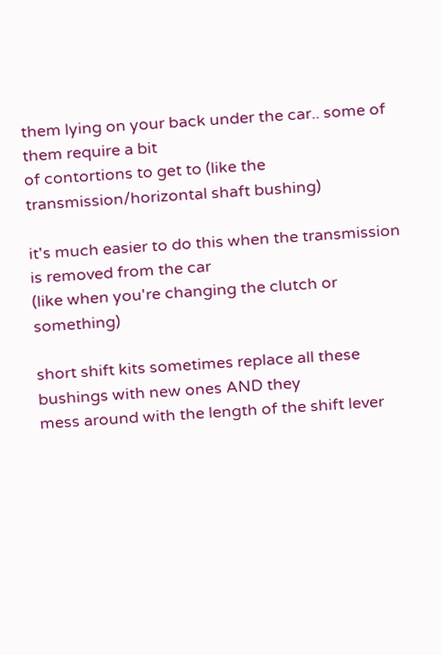them lying on your back under the car.. some of them require a bit
of contortions to get to (like the transmission/horizontal shaft bushing)

it's much easier to do this when the transmission is removed from the car
(like when you're changing the clutch or something)

short shift kits sometimes replace all these bushings with new ones AND they
mess around with the length of the shift lever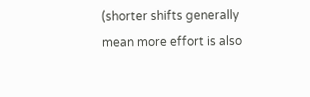(shorter shifts generally
mean more effort is also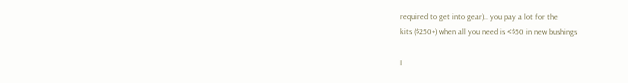required to get into gear).. you pay a lot for the
kits ($250+) when all you need is <$50 in new bushings

I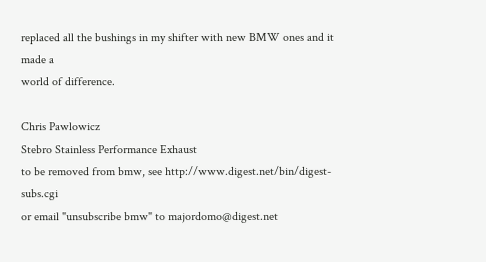replaced all the bushings in my shifter with new BMW ones and it made a
world of difference.

Chris Pawlowicz
Stebro Stainless Performance Exhaust
to be removed from bmw, see http://www.digest.net/bin/digest-subs.cgi
or email "unsubscribe bmw" to majordomo@digest.net